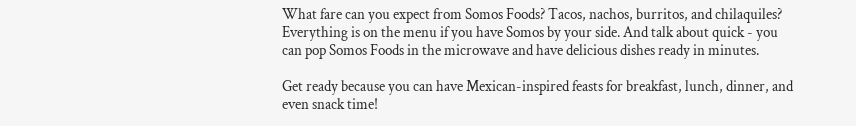What fare can you expect from Somos Foods? Tacos, nachos, burritos, and chilaquiles? Everything is on the menu if you have Somos by your side. And talk about quick - you can pop Somos Foods in the microwave and have delicious dishes ready in minutes.

Get ready because you can have Mexican-inspired feasts for breakfast, lunch, dinner, and even snack time!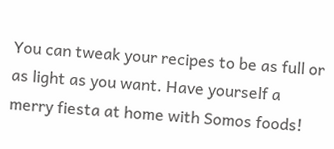You can tweak your recipes to be as full or as light as you want. Have yourself a merry fiesta at home with Somos foods!